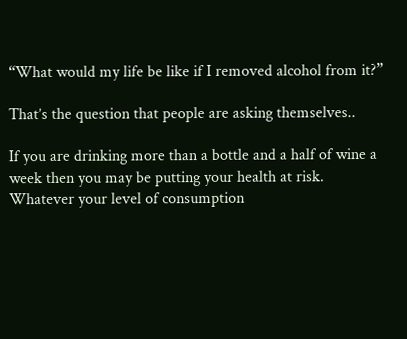“What would my life be like if I removed alcohol from it?”

That’s the question that people are asking themselves..

If you are drinking more than a bottle and a half of wine a week then you may be putting your health at risk. Whatever your level of consumption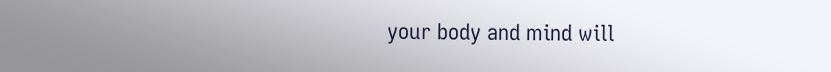your body and mind will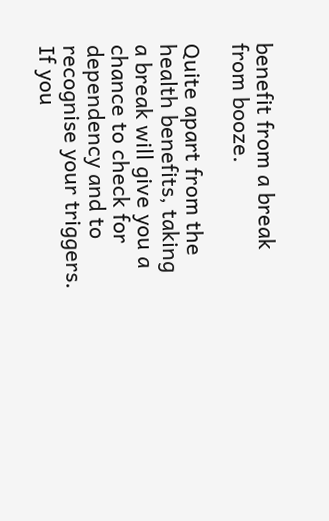benefit from a break from booze.

Quite apart from the health benefits, taking a break will give you a chance to check for dependency and to recognise your triggers. If you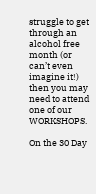struggle to get through an alcohol free month (or can’t even imagine it!) then you may need to attend one of our WORKSHOPS.

On the 30 Day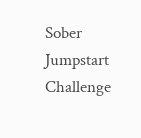Sober Jumpstart Challenge